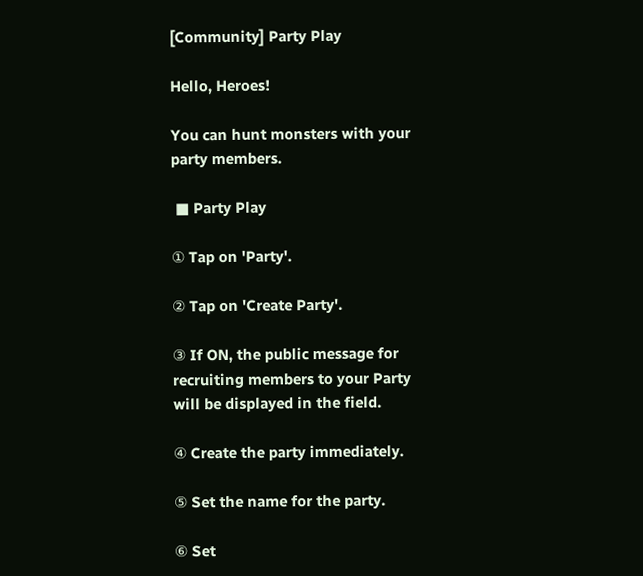[Community] Party Play

Hello, Heroes!

You can hunt monsters with your party members.

 ■ Party Play

① Tap on 'Party'.

② Tap on 'Create Party'.

③ If ON, the public message for recruiting members to your Party will be displayed in the field.

④ Create the party immediately.

⑤ Set the name for the party.

⑥ Set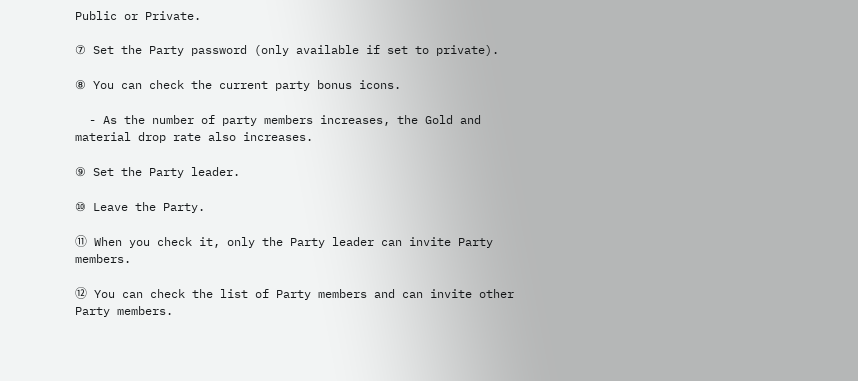Public or Private.

⑦ Set the Party password (only available if set to private).

⑧ You can check the current party bonus icons.

  - As the number of party members increases, the Gold and material drop rate also increases.

⑨ Set the Party leader.

⑩ Leave the Party.

⑪ When you check it, only the Party leader can invite Party members.

⑫ You can check the list of Party members and can invite other Party members.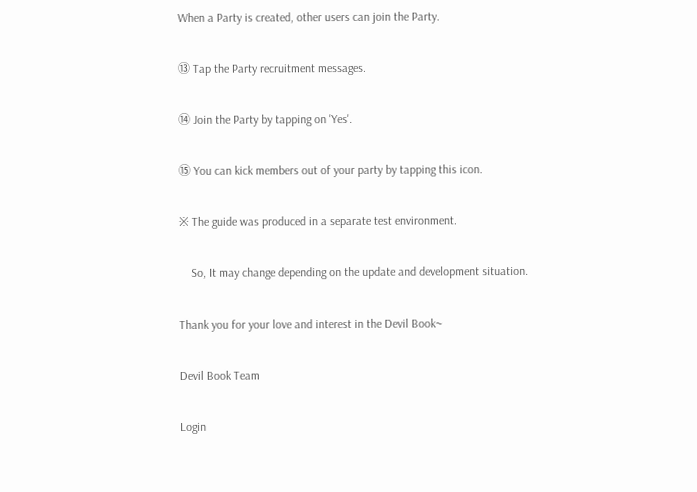When a Party is created, other users can join the Party.

⑬ Tap the Party recruitment messages.

⑭ Join the Party by tapping on 'Yes'.

⑮ You can kick members out of your party by tapping this icon.

※ The guide was produced in a separate test environment.

    So, It may change depending on the update and development situation.

Thank you for your love and interest in the Devil Book~

Devil Book Team

Login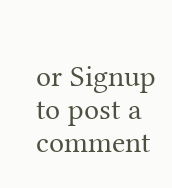or Signup to post a comment